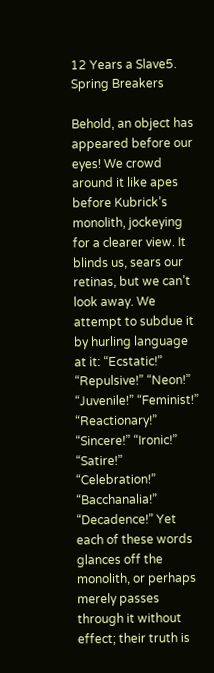12 Years a Slave5. Spring Breakers

Behold, an object has appeared before our eyes! We crowd around it like apes before Kubrick’s monolith, jockeying for a clearer view. It blinds us, sears our retinas, but we can’t look away. We attempt to subdue it by hurling language at it: “Ecstatic!” “Repulsive!” “Neon!” “Juvenile!” “Feminist!” “Reactionary!” “Sincere!” “Ironic!” “Satire!” “Celebration!” “Bacchanalia!” “Decadence!” Yet each of these words glances off the monolith, or perhaps merely passes through it without effect; their truth is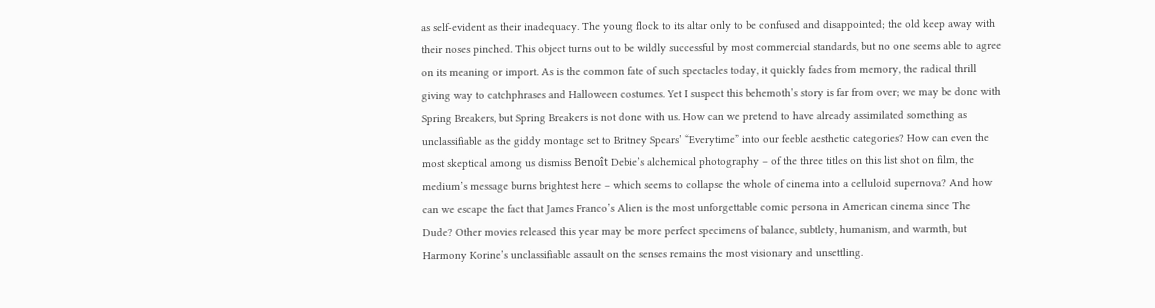as self-evident as their inadequacy. The young flock to its altar only to be confused and disappointed; the old keep away with their noses pinched. This object turns out to be wildly successful by most commercial standards, but no one seems able to agree on its meaning or import. As is the common fate of such spectacles today, it quickly fades from memory, the radical thrill giving way to catchphrases and Halloween costumes. Yet I suspect this behemoth’s story is far from over; we may be done with Spring Breakers, but Spring Breakers is not done with us. How can we pretend to have already assimilated something as unclassifiable as the giddy montage set to Britney Spears’ “Everytime” into our feeble aesthetic categories? How can even the most skeptical among us dismiss Benoît Debie’s alchemical photography – of the three titles on this list shot on film, the medium’s message burns brightest here – which seems to collapse the whole of cinema into a celluloid supernova? And how can we escape the fact that James Franco’s Alien is the most unforgettable comic persona in American cinema since The Dude? Other movies released this year may be more perfect specimens of balance, subtlety, humanism, and warmth, but Harmony Korine’s unclassifiable assault on the senses remains the most visionary and unsettling.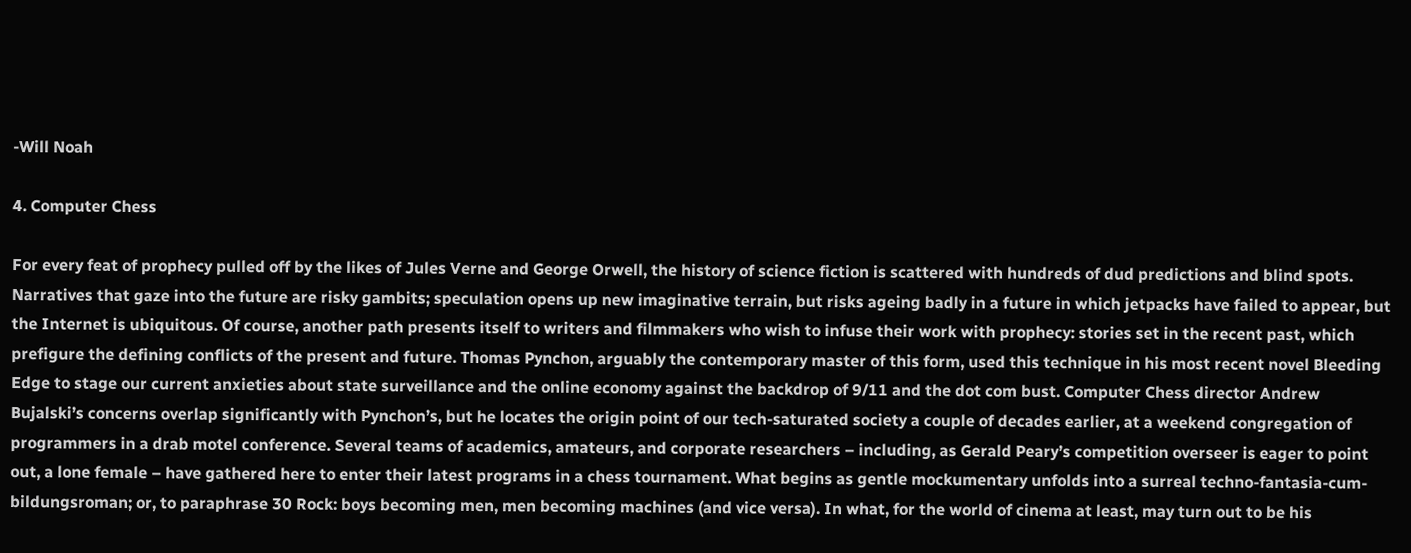-Will Noah

4. Computer Chess

For every feat of prophecy pulled off by the likes of Jules Verne and George Orwell, the history of science fiction is scattered with hundreds of dud predictions and blind spots. Narratives that gaze into the future are risky gambits; speculation opens up new imaginative terrain, but risks ageing badly in a future in which jetpacks have failed to appear, but the Internet is ubiquitous. Of course, another path presents itself to writers and filmmakers who wish to infuse their work with prophecy: stories set in the recent past, which prefigure the defining conflicts of the present and future. Thomas Pynchon, arguably the contemporary master of this form, used this technique in his most recent novel Bleeding Edge to stage our current anxieties about state surveillance and the online economy against the backdrop of 9/11 and the dot com bust. Computer Chess director Andrew Bujalski’s concerns overlap significantly with Pynchon’s, but he locates the origin point of our tech-saturated society a couple of decades earlier, at a weekend congregation of programmers in a drab motel conference. Several teams of academics, amateurs, and corporate researchers – including, as Gerald Peary’s competition overseer is eager to point out, a lone female – have gathered here to enter their latest programs in a chess tournament. What begins as gentle mockumentary unfolds into a surreal techno-fantasia-cum-bildungsroman; or, to paraphrase 30 Rock: boys becoming men, men becoming machines (and vice versa). In what, for the world of cinema at least, may turn out to be his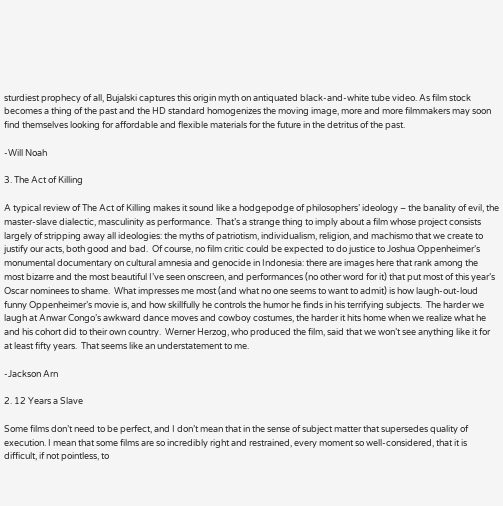sturdiest prophecy of all, Bujalski captures this origin myth on antiquated black-and-white tube video. As film stock becomes a thing of the past and the HD standard homogenizes the moving image, more and more filmmakers may soon find themselves looking for affordable and flexible materials for the future in the detritus of the past.

-Will Noah

3. The Act of Killing

A typical review of The Act of Killing makes it sound like a hodgepodge of philosophers’ ideology – the banality of evil, the master-slave dialectic, masculinity as performance.  That’s a strange thing to imply about a film whose project consists largely of stripping away all ideologies: the myths of patriotism, individualism, religion, and machismo that we create to justify our acts, both good and bad.  Of course, no film critic could be expected to do justice to Joshua Oppenheimer’s monumental documentary on cultural amnesia and genocide in Indonesia: there are images here that rank among the most bizarre and the most beautiful I’ve seen onscreen, and performances (no other word for it) that put most of this year’s Oscar nominees to shame.  What impresses me most (and what no one seems to want to admit) is how laugh-out-loud funny Oppenheimer’s movie is, and how skillfully he controls the humor he finds in his terrifying subjects.  The harder we laugh at Anwar Congo’s awkward dance moves and cowboy costumes, the harder it hits home when we realize what he and his cohort did to their own country.  Werner Herzog, who produced the film, said that we won’t see anything like it for at least fifty years.  That seems like an understatement to me.

-Jackson Arn

2. 12 Years a Slave

Some films don’t need to be perfect, and I don’t mean that in the sense of subject matter that supersedes quality of execution. I mean that some films are so incredibly right and restrained, every moment so well-considered, that it is difficult, if not pointless, to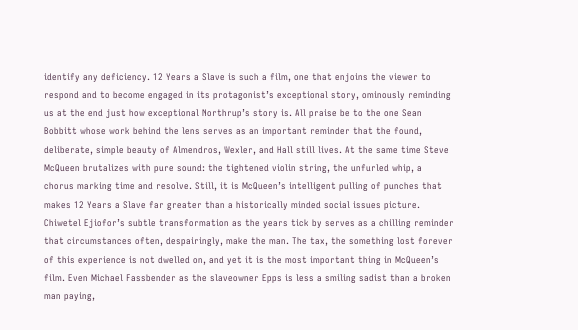identify any deficiency. 12 Years a Slave is such a film, one that enjoins the viewer to respond and to become engaged in its protagonist’s exceptional story, ominously reminding us at the end just how exceptional Northrup’s story is. All praise be to the one Sean Bobbitt whose work behind the lens serves as an important reminder that the found, deliberate, simple beauty of Almendros, Wexler, and Hall still lives. At the same time Steve McQueen brutalizes with pure sound: the tightened violin string, the unfurled whip, a chorus marking time and resolve. Still, it is McQueen’s intelligent pulling of punches that makes 12 Years a Slave far greater than a historically minded social issues picture.  Chiwetel Ejiofor’s subtle transformation as the years tick by serves as a chilling reminder that circumstances often, despairingly, make the man. The tax, the something lost forever of this experience is not dwelled on, and yet it is the most important thing in McQueen’s film. Even Michael Fassbender as the slaveowner Epps is less a smiling sadist than a broken man paying,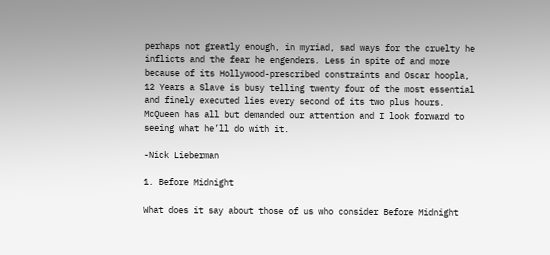perhaps not greatly enough, in myriad, sad ways for the cruelty he inflicts and the fear he engenders. Less in spite of and more because of its Hollywood-prescribed constraints and Oscar hoopla, 12 Years a Slave is busy telling twenty four of the most essential and finely executed lies every second of its two plus hours. McQueen has all but demanded our attention and I look forward to seeing what he’ll do with it.

-Nick Lieberman

1. Before Midnight

What does it say about those of us who consider Before Midnight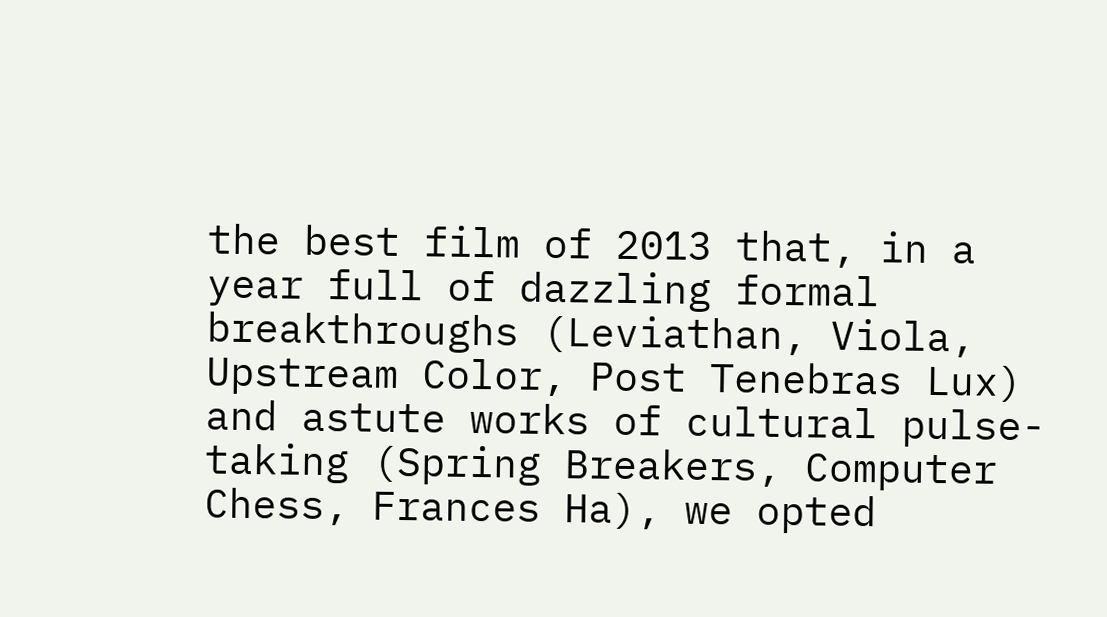the best film of 2013 that, in a year full of dazzling formal breakthroughs (Leviathan, Viola, Upstream Color, Post Tenebras Lux) and astute works of cultural pulse-taking (Spring Breakers, Computer Chess, Frances Ha), we opted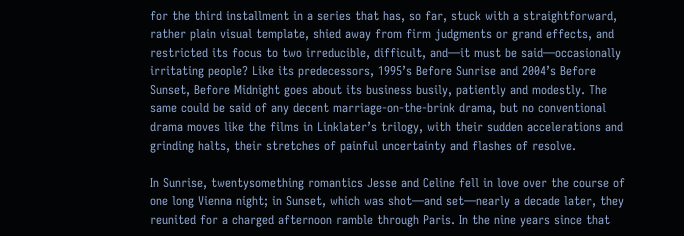for the third installment in a series that has, so far, stuck with a straightforward, rather plain visual template, shied away from firm judgments or grand effects, and restricted its focus to two irreducible, difficult, and—it must be said—occasionally irritating people? Like its predecessors, 1995’s Before Sunrise and 2004’s Before Sunset, Before Midnight goes about its business busily, patiently and modestly. The same could be said of any decent marriage-on-the-brink drama, but no conventional drama moves like the films in Linklater’s trilogy, with their sudden accelerations and grinding halts, their stretches of painful uncertainty and flashes of resolve.

In Sunrise, twentysomething romantics Jesse and Celine fell in love over the course of one long Vienna night; in Sunset, which was shot—and set—nearly a decade later, they reunited for a charged afternoon ramble through Paris. In the nine years since that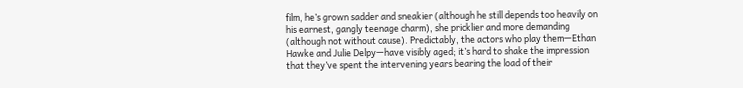film, he’s grown sadder and sneakier (although he still depends too heavily on his earnest, gangly teenage charm), she pricklier and more demanding (although not without cause). Predictably, the actors who play them—Ethan Hawke and Julie Delpy—have visibly aged; it’s hard to shake the impression that they’ve spent the intervening years bearing the load of their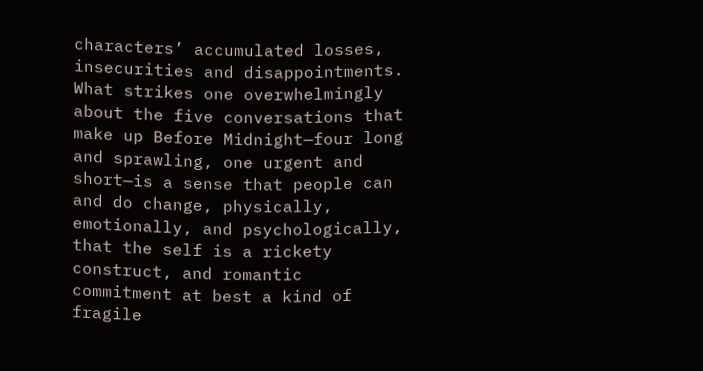characters’ accumulated losses, insecurities and disappointments. What strikes one overwhelmingly about the five conversations that make up Before Midnight—four long and sprawling, one urgent and short—is a sense that people can and do change, physically, emotionally, and psychologically, that the self is a rickety construct, and romantic commitment at best a kind of fragile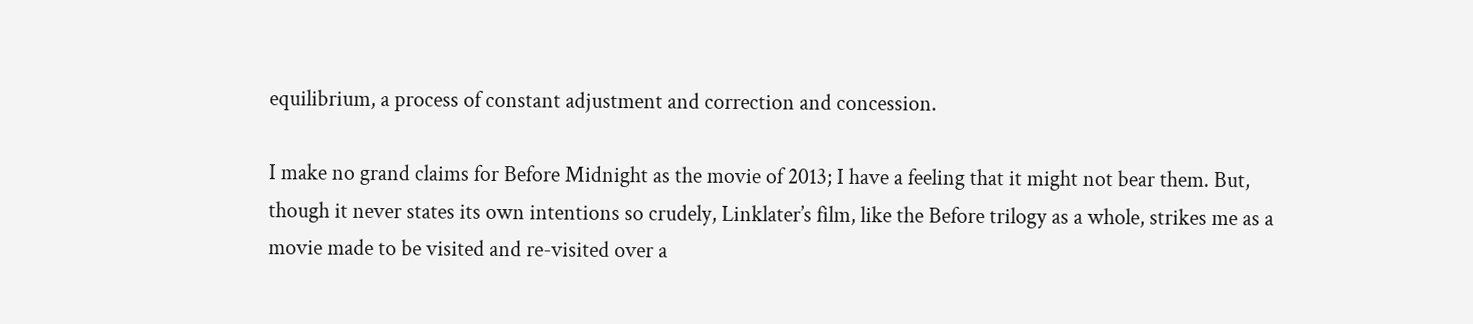equilibrium, a process of constant adjustment and correction and concession.

I make no grand claims for Before Midnight as the movie of 2013; I have a feeling that it might not bear them. But, though it never states its own intentions so crudely, Linklater’s film, like the Before trilogy as a whole, strikes me as a movie made to be visited and re-visited over a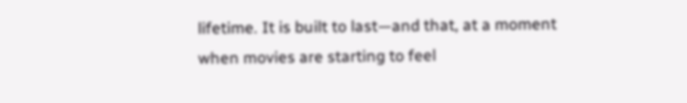lifetime. It is built to last—and that, at a moment when movies are starting to feel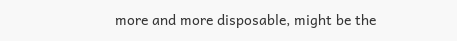more and more disposable, might be the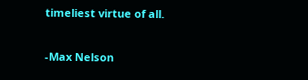timeliest virtue of all.

-Max Nelson